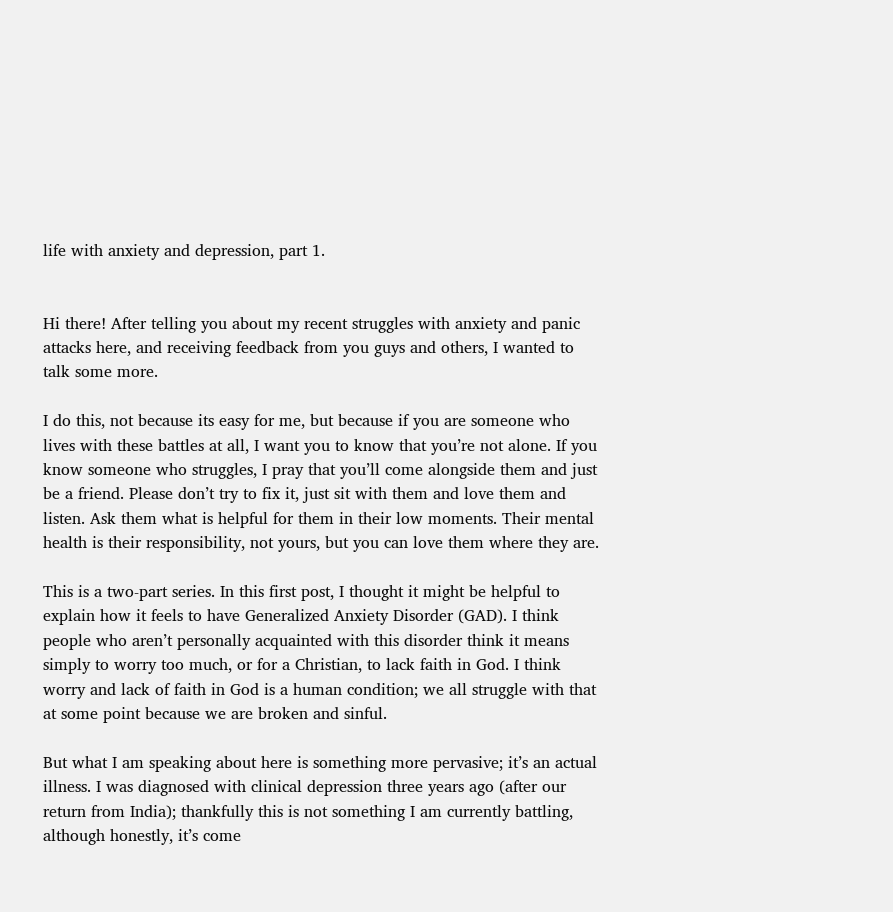life with anxiety and depression, part 1.


Hi there! After telling you about my recent struggles with anxiety and panic attacks here, and receiving feedback from you guys and others, I wanted to talk some more.

I do this, not because its easy for me, but because if you are someone who lives with these battles at all, I want you to know that you’re not alone. If you know someone who struggles, I pray that you’ll come alongside them and just be a friend. Please don’t try to fix it, just sit with them and love them and listen. Ask them what is helpful for them in their low moments. Their mental health is their responsibility, not yours, but you can love them where they are.

This is a two-part series. In this first post, I thought it might be helpful to explain how it feels to have Generalized Anxiety Disorder (GAD). I think people who aren’t personally acquainted with this disorder think it means simply to worry too much, or for a Christian, to lack faith in God. I think worry and lack of faith in God is a human condition; we all struggle with that at some point because we are broken and sinful.

But what I am speaking about here is something more pervasive; it’s an actual illness. I was diagnosed with clinical depression three years ago (after our return from India); thankfully this is not something I am currently battling, although honestly, it’s come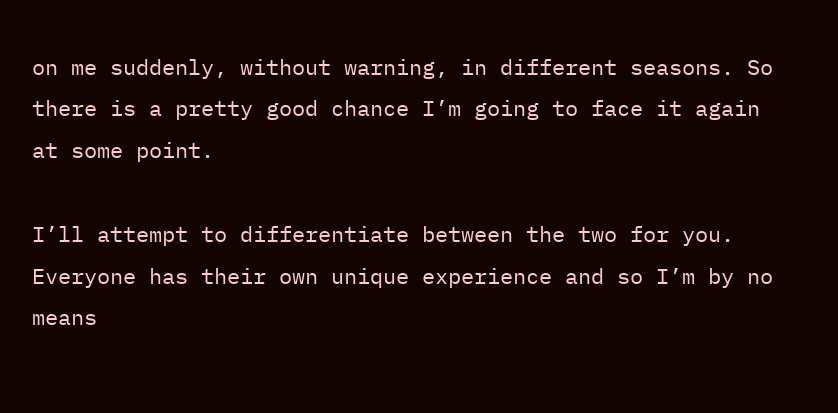on me suddenly, without warning, in different seasons. So there is a pretty good chance I’m going to face it again at some point.

I’ll attempt to differentiate between the two for you. Everyone has their own unique experience and so I’m by no means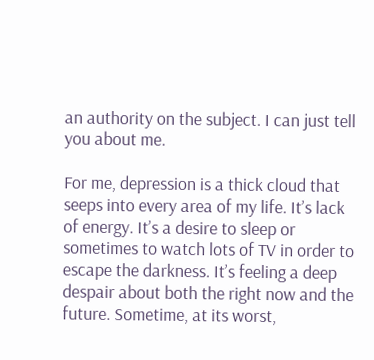an authority on the subject. I can just tell you about me.

For me, depression is a thick cloud that seeps into every area of my life. It’s lack of energy. It’s a desire to sleep or sometimes to watch lots of TV in order to escape the darkness. It’s feeling a deep despair about both the right now and the future. Sometime, at its worst,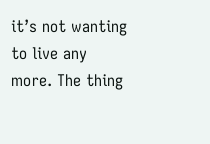it’s not wanting to live any more. The thing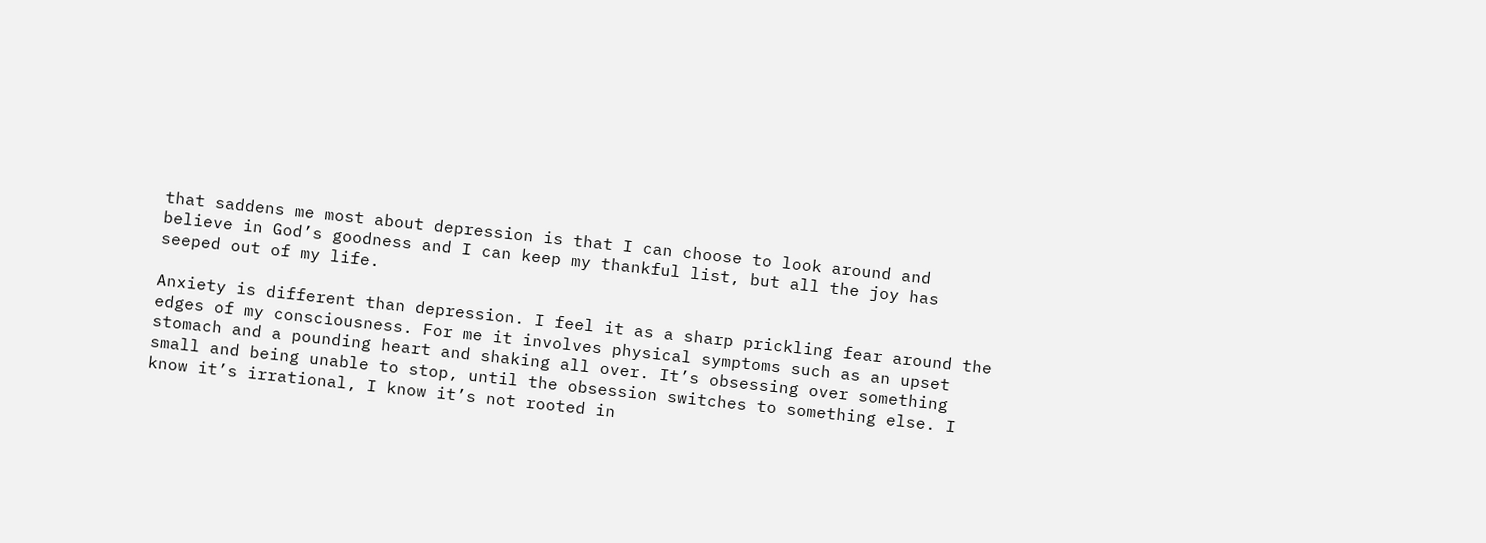that saddens me most about depression is that I can choose to look around and believe in God’s goodness and I can keep my thankful list, but all the joy has seeped out of my life.

Anxiety is different than depression. I feel it as a sharp prickling fear around the edges of my consciousness. For me it involves physical symptoms such as an upset stomach and a pounding heart and shaking all over. It’s obsessing over something small and being unable to stop, until the obsession switches to something else. I know it’s irrational, I know it’s not rooted in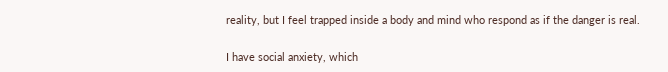reality, but I feel trapped inside a body and mind who respond as if the danger is real.

I have social anxiety, which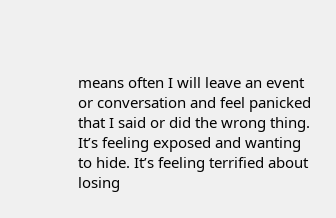means often I will leave an event or conversation and feel panicked that I said or did the wrong thing. It’s feeling exposed and wanting to hide. It’s feeling terrified about losing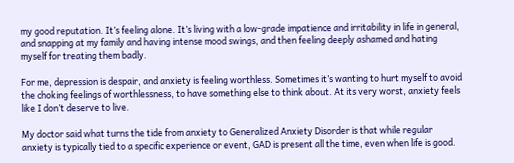my good reputation. It’s feeling alone. It’s living with a low-grade impatience and irritability in life in general, and snapping at my family and having intense mood swings, and then feeling deeply ashamed and hating myself for treating them badly.

For me, depression is despair, and anxiety is feeling worthless. Sometimes it’s wanting to hurt myself to avoid the choking feelings of worthlessness, to have something else to think about. At its very worst, anxiety feels like I don’t deserve to live.

My doctor said what turns the tide from anxiety to Generalized Anxiety Disorder is that while regular anxiety is typically tied to a specific experience or event, GAD is present all the time, even when life is good.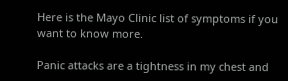Here is the Mayo Clinic list of symptoms if you want to know more.

Panic attacks are a tightness in my chest and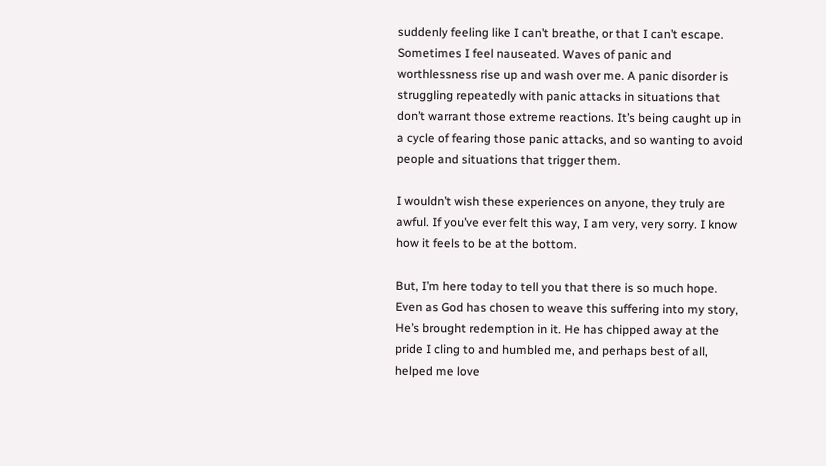suddenly feeling like I can’t breathe, or that I can’t escape. Sometimes I feel nauseated. Waves of panic and worthlessness rise up and wash over me. A panic disorder is struggling repeatedly with panic attacks in situations that don’t warrant those extreme reactions. It’s being caught up in a cycle of fearing those panic attacks, and so wanting to avoid people and situations that trigger them.

I wouldn’t wish these experiences on anyone, they truly are awful. If you’ve ever felt this way, I am very, very sorry. I know how it feels to be at the bottom.

But, I’m here today to tell you that there is so much hope. Even as God has chosen to weave this suffering into my story, He’s brought redemption in it. He has chipped away at the pride I cling to and humbled me, and perhaps best of all, helped me love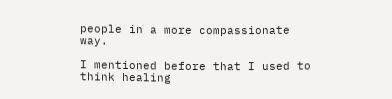people in a more compassionate way.

I mentioned before that I used to think healing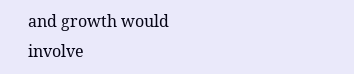and growth would involve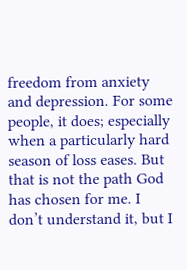freedom from anxiety and depression. For some people, it does; especially when a particularly hard season of loss eases. But that is not the path God has chosen for me. I don’t understand it, but I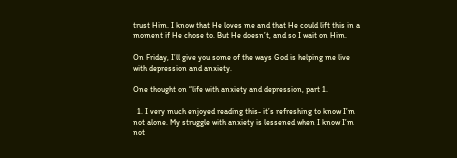trust Him. I know that He loves me and that He could lift this in a moment if He chose to. But He doesn’t, and so I wait on Him.

On Friday, I’ll give you some of the ways God is helping me live with depression and anxiety.

One thought on “life with anxiety and depression, part 1.

  1. I very much enjoyed reading this- it’s refreshing to know I’m not alone. My struggle with anxiety is lessened when I know I’m not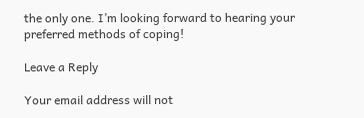the only one. I’m looking forward to hearing your preferred methods of coping!

Leave a Reply

Your email address will not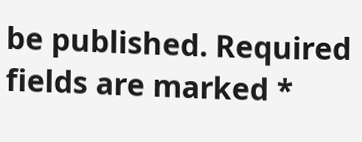be published. Required fields are marked *